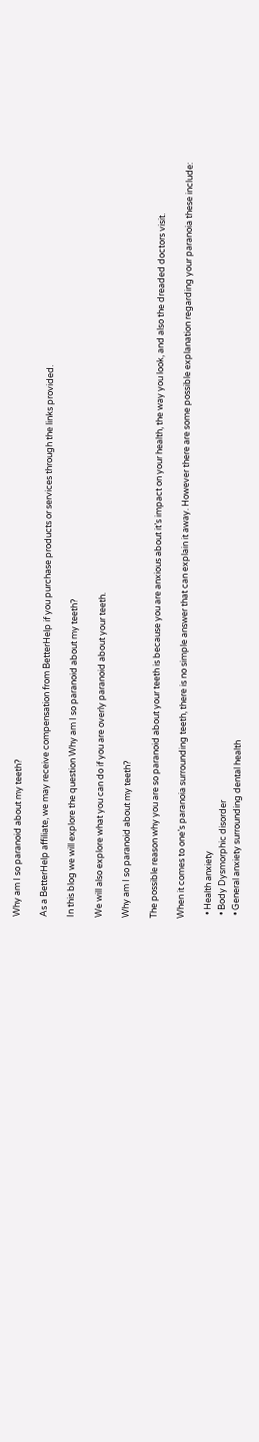Why am I so paranoid about my teeth?

As a BetterHelp affiliate, we may receive compensation from BetterHelp if you purchase products or services through the links provided.

In this blog we will explore the question Why am I so paranoid about my teeth?

We will also explore what you can do if you are overly paranoid about your teeth.

Why am I so paranoid about my teeth?

The possible reason why you are so paranoid about your teeth is because you are anxious about it’s impact on your health, the way you look, and also the dreaded doctors visit.

When it comes to one’s paranoia surrounding teeth, there is no simple answer that can explain it away. However there are some possible explanation regarding your paranoia these include:

  • Health anxiety
  • Body Dysmorphic disorder
  • General anxiety surrounding dental health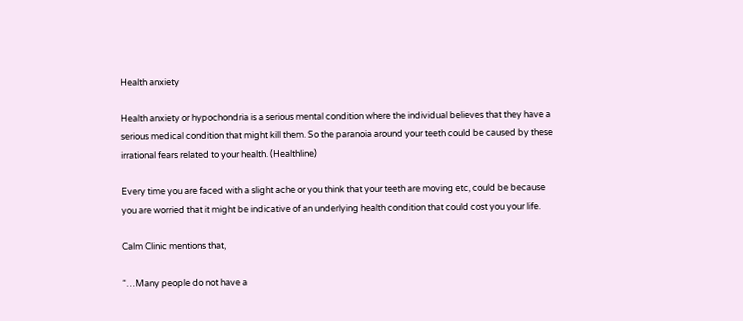Health anxiety

Health anxiety or hypochondria is a serious mental condition where the individual believes that they have a serious medical condition that might kill them. So the paranoia around your teeth could be caused by these irrational fears related to your health. (Healthline)

Every time you are faced with a slight ache or you think that your teeth are moving etc, could be because you are worried that it might be indicative of an underlying health condition that could cost you your life.

Calm Clinic mentions that,

“…Many people do not have a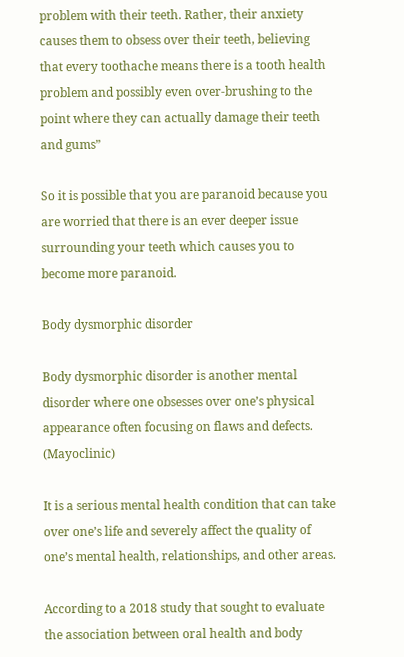problem with their teeth. Rather, their anxiety causes them to obsess over their teeth, believing that every toothache means there is a tooth health problem and possibly even over-brushing to the point where they can actually damage their teeth and gums”

So it is possible that you are paranoid because you are worried that there is an ever deeper issue surrounding your teeth which causes you to become more paranoid.

Body dysmorphic disorder

Body dysmorphic disorder is another mental disorder where one obsesses over one’s physical appearance often focusing on flaws and defects. (Mayoclinic)

It is a serious mental health condition that can take over one’s life and severely affect the quality of one’s mental health, relationships, and other areas.

According to a 2018 study that sought to evaluate the association between oral health and body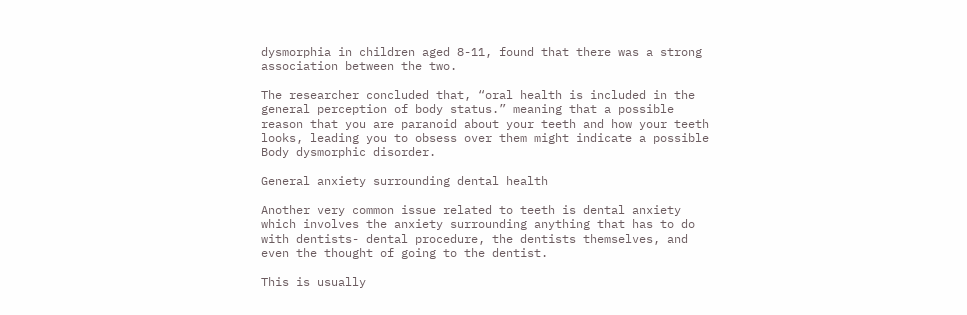dysmorphia in children aged 8-11, found that there was a strong association between the two.

The researcher concluded that, “oral health is included in the general perception of body status.” meaning that a possible reason that you are paranoid about your teeth and how your teeth looks, leading you to obsess over them might indicate a possible Body dysmorphic disorder.

General anxiety surrounding dental health

Another very common issue related to teeth is dental anxiety which involves the anxiety surrounding anything that has to do with dentists- dental procedure, the dentists themselves, and even the thought of going to the dentist.

This is usually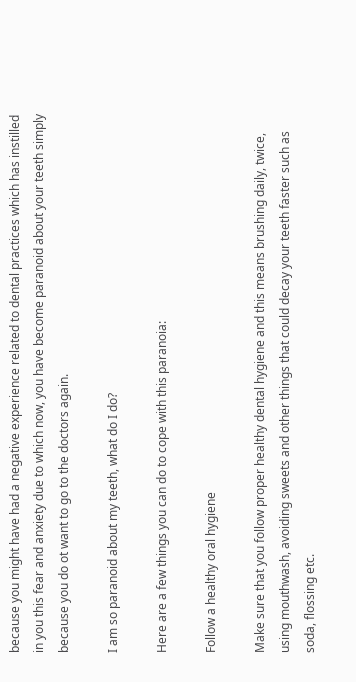because you might have had a negative experience related to dental practices which has instilled in you this fear and anxiety due to which now, you have become paranoid about your teeth simply because you do ot want to go to the doctors again.

I am so paranoid about my teeth, what do I do?

Here are a few things you can do to cope with this paranoia:

Follow a healthy oral hygiene

Make sure that you follow proper healthy dental hygiene and this means brushing daily, twice, using mouthwash, avoiding sweets and other things that could decay your teeth faster such as soda, flossing etc.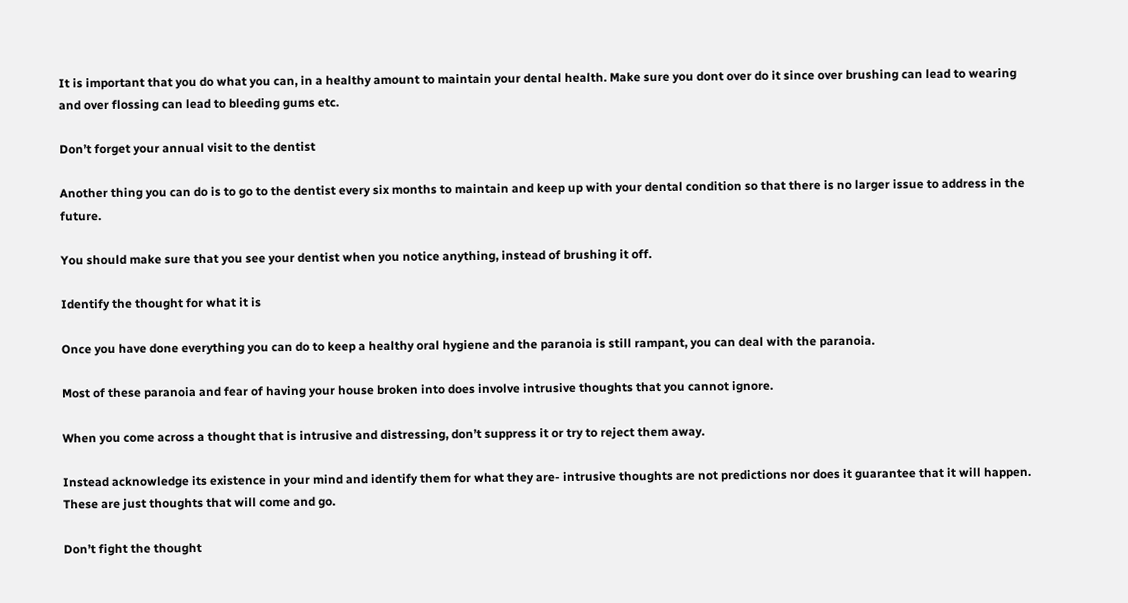It is important that you do what you can, in a healthy amount to maintain your dental health. Make sure you dont over do it since over brushing can lead to wearing and over flossing can lead to bleeding gums etc.

Don’t forget your annual visit to the dentist

Another thing you can do is to go to the dentist every six months to maintain and keep up with your dental condition so that there is no larger issue to address in the future.

You should make sure that you see your dentist when you notice anything, instead of brushing it off.

Identify the thought for what it is

Once you have done everything you can do to keep a healthy oral hygiene and the paranoia is still rampant, you can deal with the paranoia.

Most of these paranoia and fear of having your house broken into does involve intrusive thoughts that you cannot ignore.

When you come across a thought that is intrusive and distressing, don’t suppress it or try to reject them away.

Instead acknowledge its existence in your mind and identify them for what they are- intrusive thoughts are not predictions nor does it guarantee that it will happen. These are just thoughts that will come and go.

Don’t fight the thought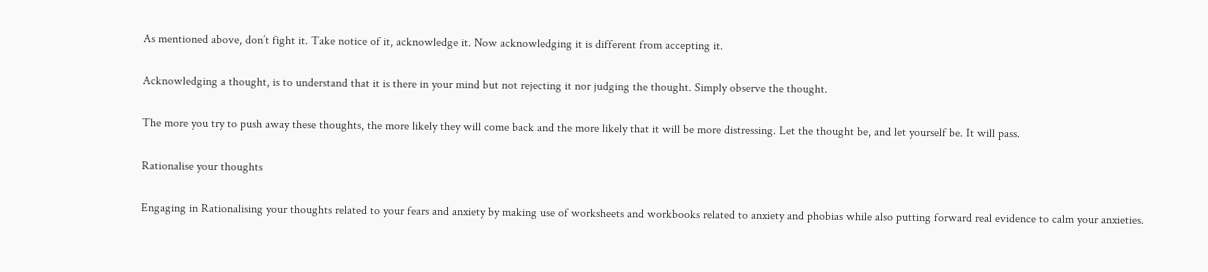As mentioned above, don’t fight it. Take notice of it, acknowledge it. Now acknowledging it is different from accepting it.

Acknowledging a thought, is to understand that it is there in your mind but not rejecting it nor judging the thought. Simply observe the thought.

The more you try to push away these thoughts, the more likely they will come back and the more likely that it will be more distressing. Let the thought be, and let yourself be. It will pass.

Rationalise your thoughts

Engaging in Rationalising your thoughts related to your fears and anxiety by making use of worksheets and workbooks related to anxiety and phobias while also putting forward real evidence to calm your anxieties.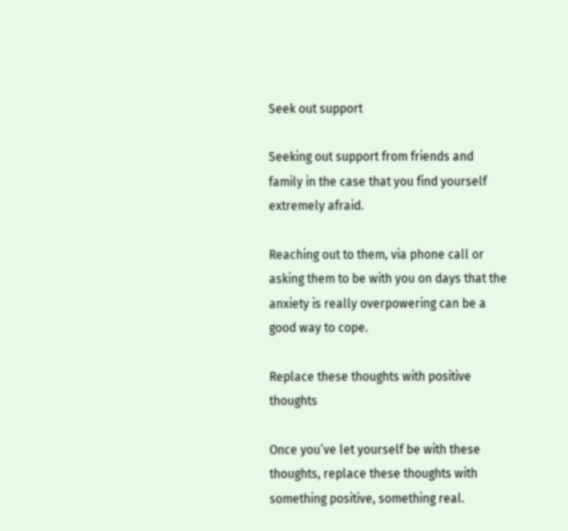Seek out support

Seeking out support from friends and family in the case that you find yourself extremely afraid.

Reaching out to them, via phone call or asking them to be with you on days that the anxiety is really overpowering can be a good way to cope.

Replace these thoughts with positive thoughts

Once you’ve let yourself be with these thoughts, replace these thoughts with something positive, something real.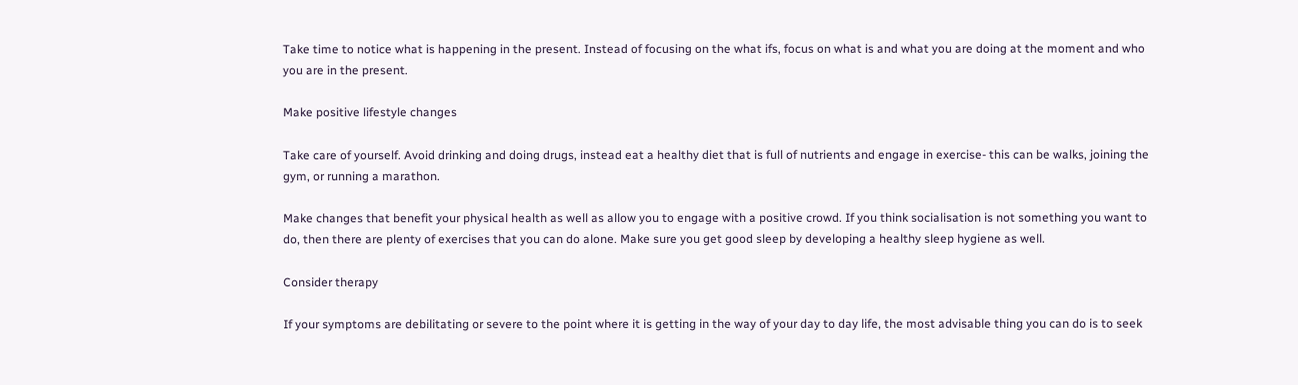Take time to notice what is happening in the present. Instead of focusing on the what ifs, focus on what is and what you are doing at the moment and who you are in the present.

Make positive lifestyle changes

Take care of yourself. Avoid drinking and doing drugs, instead eat a healthy diet that is full of nutrients and engage in exercise- this can be walks, joining the gym, or running a marathon.

Make changes that benefit your physical health as well as allow you to engage with a positive crowd. If you think socialisation is not something you want to do, then there are plenty of exercises that you can do alone. Make sure you get good sleep by developing a healthy sleep hygiene as well.

Consider therapy

If your symptoms are debilitating or severe to the point where it is getting in the way of your day to day life, the most advisable thing you can do is to seek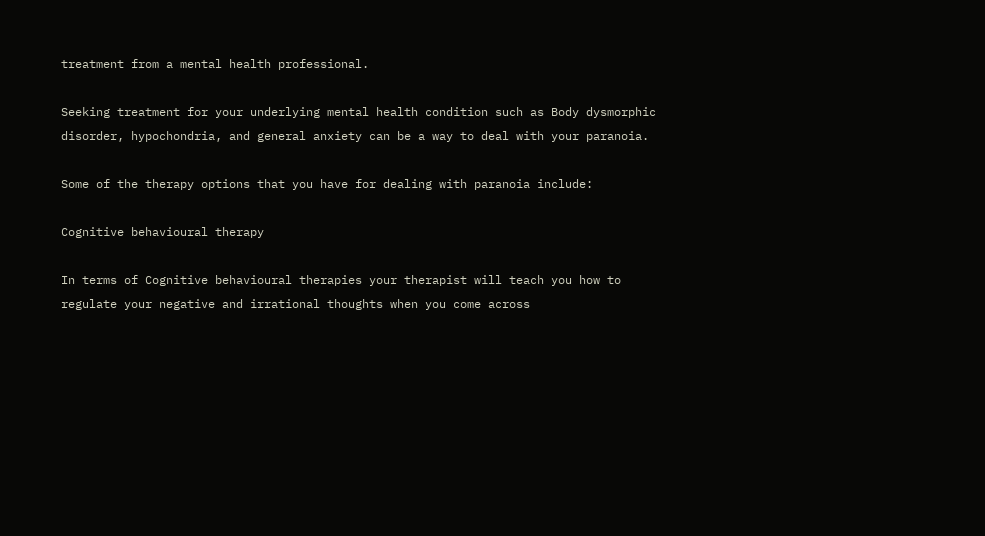treatment from a mental health professional.

Seeking treatment for your underlying mental health condition such as Body dysmorphic disorder, hypochondria, and general anxiety can be a way to deal with your paranoia.

Some of the therapy options that you have for dealing with paranoia include:

Cognitive behavioural therapy

In terms of Cognitive behavioural therapies your therapist will teach you how to regulate your negative and irrational thoughts when you come across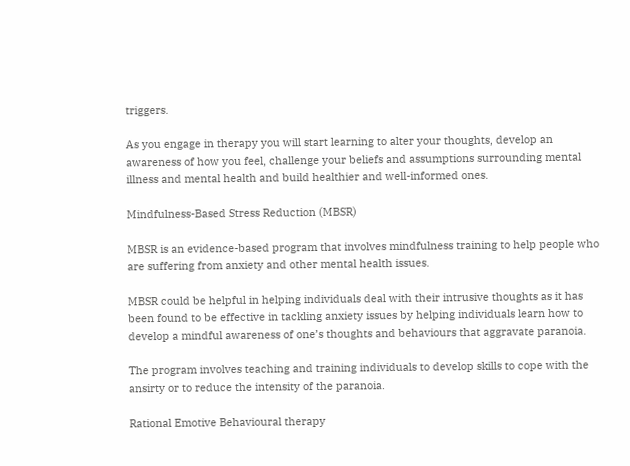triggers.

As you engage in therapy you will start learning to alter your thoughts, develop an awareness of how you feel, challenge your beliefs and assumptions surrounding mental illness and mental health and build healthier and well-informed ones.

Mindfulness-Based Stress Reduction (MBSR)

MBSR is an evidence-based program that involves mindfulness training to help people who are suffering from anxiety and other mental health issues.

MBSR could be helpful in helping individuals deal with their intrusive thoughts as it has been found to be effective in tackling anxiety issues by helping individuals learn how to develop a mindful awareness of one’s thoughts and behaviours that aggravate paranoia.

The program involves teaching and training individuals to develop skills to cope with the ansirty or to reduce the intensity of the paranoia.

Rational Emotive Behavioural therapy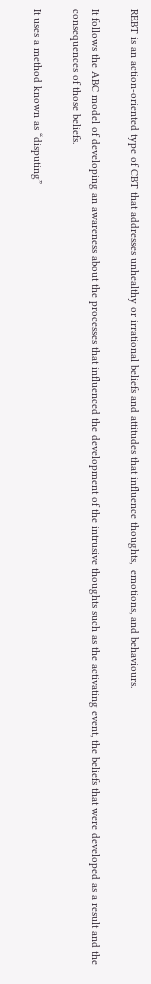REBT is an action-oriented type of CBT that addresses unhealthy or irrational beliefs and attitudes that influence thoughts,  emotions, and behaviours.

It follows the ABC model of developing an awareness about the processes that influenced the development of the intrusive thoughts such as the activating event, the beliefs that were developed as a result and the consequences of those beliefs.

It uses a method known as “disputing”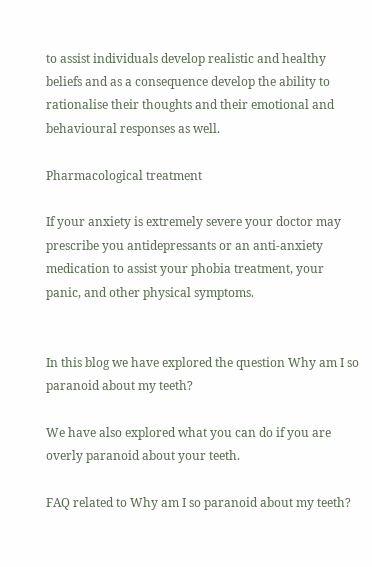to assist individuals develop realistic and healthy beliefs and as a consequence develop the ability to rationalise their thoughts and their emotional and behavioural responses as well.

Pharmacological treatment

If your anxiety is extremely severe your doctor may prescribe you antidepressants or an anti-anxiety medication to assist your phobia treatment, your panic, and other physical symptoms.


In this blog we have explored the question Why am I so paranoid about my teeth?

We have also explored what you can do if you are overly paranoid about your teeth.

FAQ related to Why am I so paranoid about my teeth?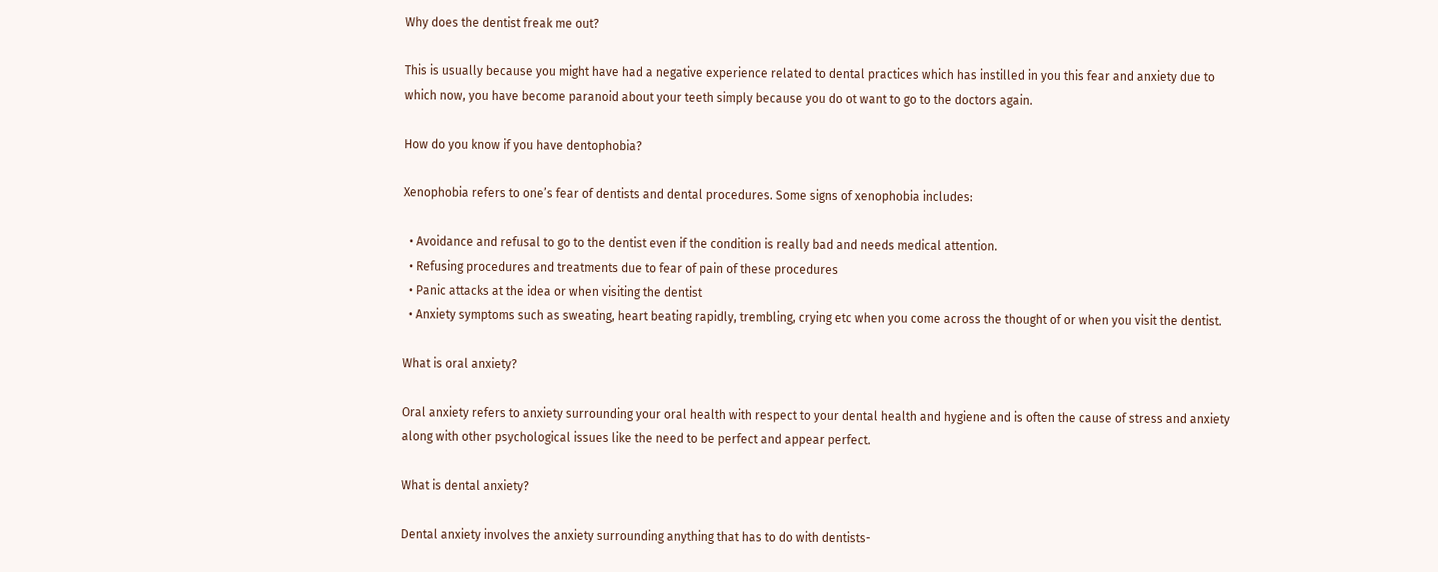Why does the dentist freak me out?

This is usually because you might have had a negative experience related to dental practices which has instilled in you this fear and anxiety due to which now, you have become paranoid about your teeth simply because you do ot want to go to the doctors again.

How do you know if you have dentophobia?

Xenophobia refers to one’s fear of dentists and dental procedures. Some signs of xenophobia includes:

  • Avoidance and refusal to go to the dentist even if the condition is really bad and needs medical attention.
  • Refusing procedures and treatments due to fear of pain of these procedures
  • Panic attacks at the idea or when visiting the dentist
  • Anxiety symptoms such as sweating, heart beating rapidly, trembling, crying etc when you come across the thought of or when you visit the dentist.

What is oral anxiety?

Oral anxiety refers to anxiety surrounding your oral health with respect to your dental health and hygiene and is often the cause of stress and anxiety along with other psychological issues like the need to be perfect and appear perfect.

What is dental anxiety?

Dental anxiety involves the anxiety surrounding anything that has to do with dentists-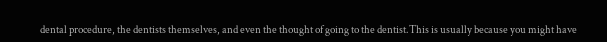dental procedure, the dentists themselves, and even the thought of going to the dentist.This is usually because you might have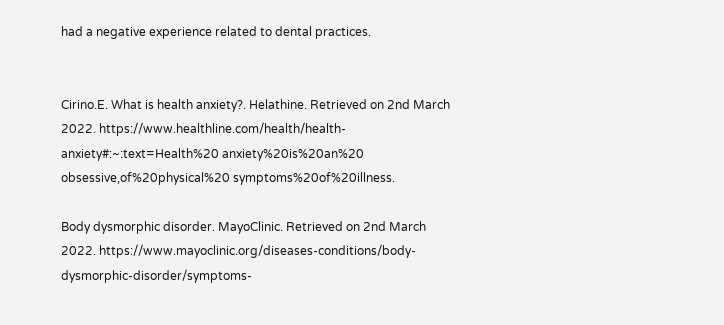had a negative experience related to dental practices.


Cirino.E. What is health anxiety?. Helathine. Retrieved on 2nd March 2022. https://www.healthline.com/health/health-anxiety#:~:text=Health%20 anxiety%20is%20an%20 obsessive,of%20physical%20 symptoms%20of%20illness.

Body dysmorphic disorder. MayoClinic. Retrieved on 2nd March 2022. https://www.mayoclinic.org/diseases-conditions/body-dysmorphic-disorder/symptoms-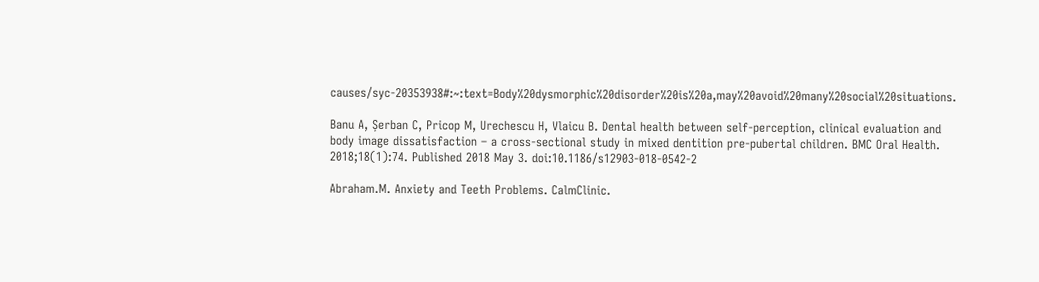causes/syc-20353938#:~:text=Body%20dysmorphic%20disorder%20is%20a,may%20avoid%20many%20social%20situations.

Banu A, Șerban C, Pricop M, Urechescu H, Vlaicu B. Dental health between self-perception, clinical evaluation and body image dissatisfaction – a cross-sectional study in mixed dentition pre-pubertal children. BMC Oral Health. 2018;18(1):74. Published 2018 May 3. doi:10.1186/s12903-018-0542-2

Abraham.M. Anxiety and Teeth Problems. CalmClinic.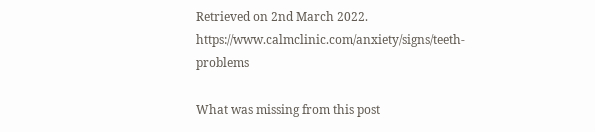Retrieved on 2nd March 2022. https://www.calmclinic.com/anxiety/signs/teeth-problems

What was missing from this post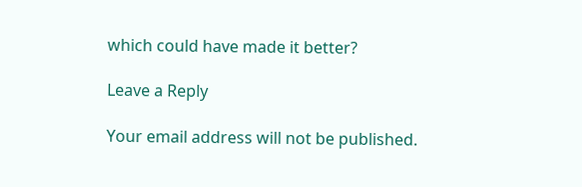which could have made it better?

Leave a Reply

Your email address will not be published.